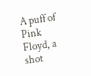A puff of Pink Floyd, a shot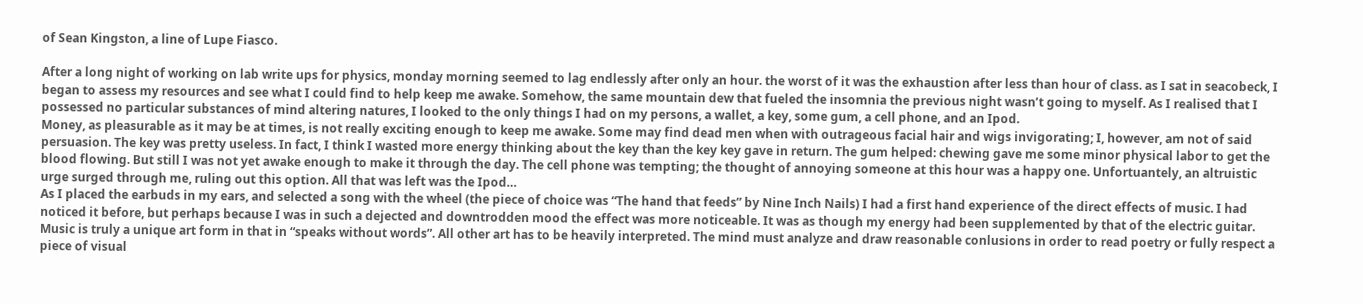of Sean Kingston, a line of Lupe Fiasco.

After a long night of working on lab write ups for physics, monday morning seemed to lag endlessly after only an hour. the worst of it was the exhaustion after less than hour of class. as I sat in seacobeck, I began to assess my resources and see what I could find to help keep me awake. Somehow, the same mountain dew that fueled the insomnia the previous night wasn’t going to myself. As I realised that I possessed no particular substances of mind altering natures, I looked to the only things I had on my persons, a wallet, a key, some gum, a cell phone, and an Ipod.
Money, as pleasurable as it may be at times, is not really exciting enough to keep me awake. Some may find dead men when with outrageous facial hair and wigs invigorating; I, however, am not of said persuasion. The key was pretty useless. In fact, I think I wasted more energy thinking about the key than the key key gave in return. The gum helped: chewing gave me some minor physical labor to get the blood flowing. But still I was not yet awake enough to make it through the day. The cell phone was tempting; the thought of annoying someone at this hour was a happy one. Unfortuantely, an altruistic urge surged through me, ruling out this option. All that was left was the Ipod…
As I placed the earbuds in my ears, and selected a song with the wheel (the piece of choice was “The hand that feeds” by Nine Inch Nails) I had a first hand experience of the direct effects of music. I had noticed it before, but perhaps because I was in such a dejected and downtrodden mood the effect was more noticeable. It was as though my energy had been supplemented by that of the electric guitar. Music is truly a unique art form in that in “speaks without words”. All other art has to be heavily interpreted. The mind must analyze and draw reasonable conlusions in order to read poetry or fully respect a piece of visual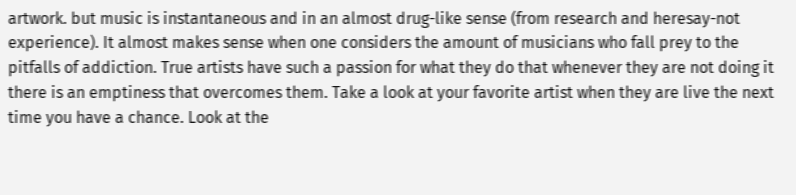artwork. but music is instantaneous and in an almost drug-like sense (from research and heresay-not experience). It almost makes sense when one considers the amount of musicians who fall prey to the pitfalls of addiction. True artists have such a passion for what they do that whenever they are not doing it there is an emptiness that overcomes them. Take a look at your favorite artist when they are live the next time you have a chance. Look at the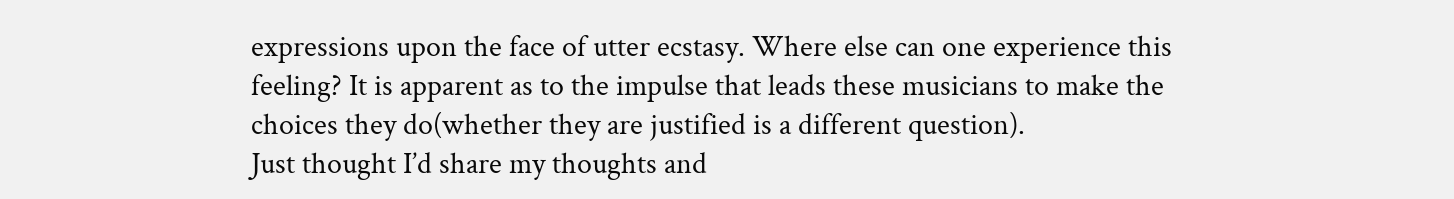expressions upon the face of utter ecstasy. Where else can one experience this feeling? It is apparent as to the impulse that leads these musicians to make the choices they do(whether they are justified is a different question).
Just thought I’d share my thoughts and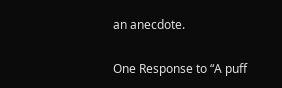an anecdote.

One Response to “A puff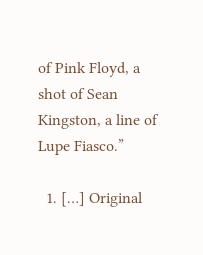of Pink Floyd, a shot of Sean Kingston, a line of Lupe Fiasco.”

  1. […] Original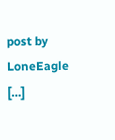post by LoneEagle […]